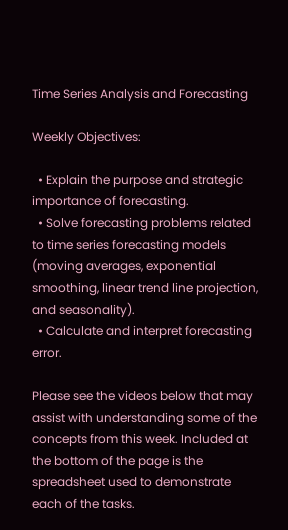Time Series Analysis and Forecasting

Weekly Objectives:

  • Explain the purpose and strategic importance of forecasting.
  • Solve forecasting problems related to time series forecasting models (moving averages, exponential smoothing, linear trend line projection, and seasonality).
  • Calculate and interpret forecasting error.

Please see the videos below that may assist with understanding some of the concepts from this week. Included at the bottom of the page is the spreadsheet used to demonstrate each of the tasks.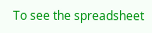To see the spreadsheet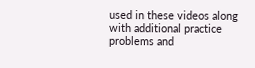used in these videos along with additional practice problems and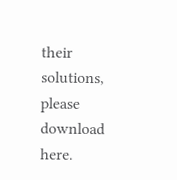their solutions, please download here.